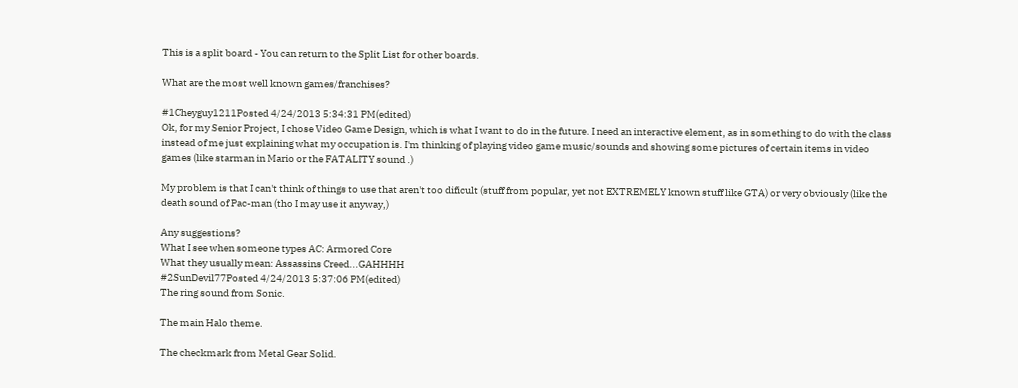This is a split board - You can return to the Split List for other boards.

What are the most well known games/franchises?

#1Cheyguy1211Posted 4/24/2013 5:34:31 PM(edited)
Ok, for my Senior Project, I chose Video Game Design, which is what I want to do in the future. I need an interactive element, as in something to do with the class instead of me just explaining what my occupation is. I'm thinking of playing video game music/sounds and showing some pictures of certain items in video games (like starman in Mario or the FATALITY sound .)

My problem is that I can't think of things to use that aren't too dificult (stuff from popular, yet not EXTREMELY known stuff like GTA) or very obviously (like the death sound of Pac-man (tho I may use it anyway,)

Any suggestions?
What I see when someone types AC: Armored Core
What they usually mean: Assassins Creed...GAHHHH
#2SunDevil77Posted 4/24/2013 5:37:06 PM(edited)
The ring sound from Sonic.

The main Halo theme.

The checkmark from Metal Gear Solid.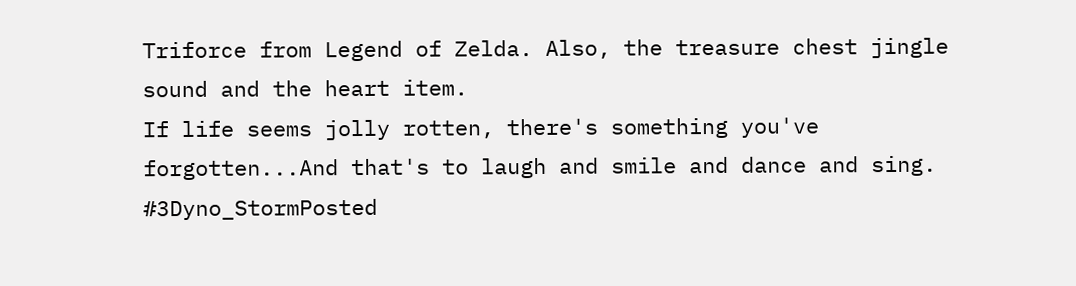Triforce from Legend of Zelda. Also, the treasure chest jingle sound and the heart item.
If life seems jolly rotten, there's something you've forgotten...And that's to laugh and smile and dance and sing.
#3Dyno_StormPosted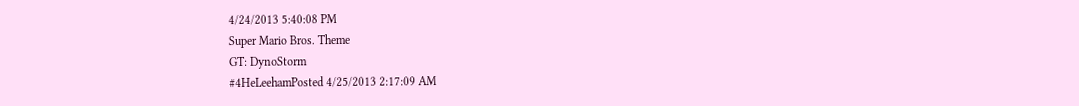4/24/2013 5:40:08 PM
Super Mario Bros. Theme
GT: DynoStorm
#4HeLeehamPosted 4/25/2013 2:17:09 AM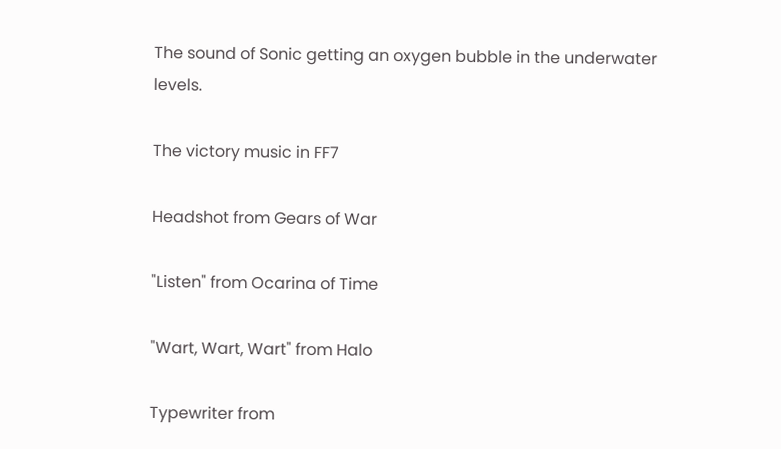The sound of Sonic getting an oxygen bubble in the underwater levels.

The victory music in FF7

Headshot from Gears of War

"Listen" from Ocarina of Time

"Wart, Wart, Wart" from Halo

Typewriter from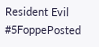Resident Evil
#5FoppePosted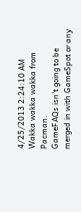4/25/2013 2:24:10 AM
Wakka wakka wakka from Pacman.
GameFAQs isn't going to be merged in with GameSpot or any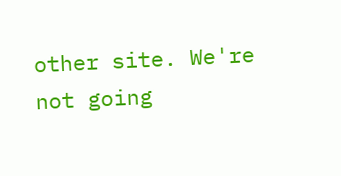other site. We're not going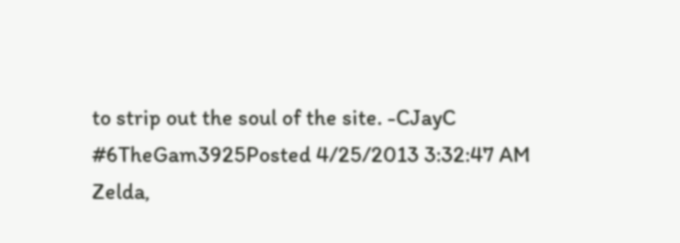to strip out the soul of the site. -CJayC
#6TheGam3925Posted 4/25/2013 3:32:47 AM
Zelda,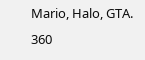Mario, Halo, GTA.
360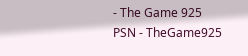- The Game 925
PSN - TheGame925